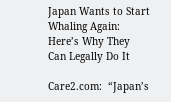Japan Wants to Start Whaling Again: Here’s Why They Can Legally Do It

Care2.com:  “Japan’s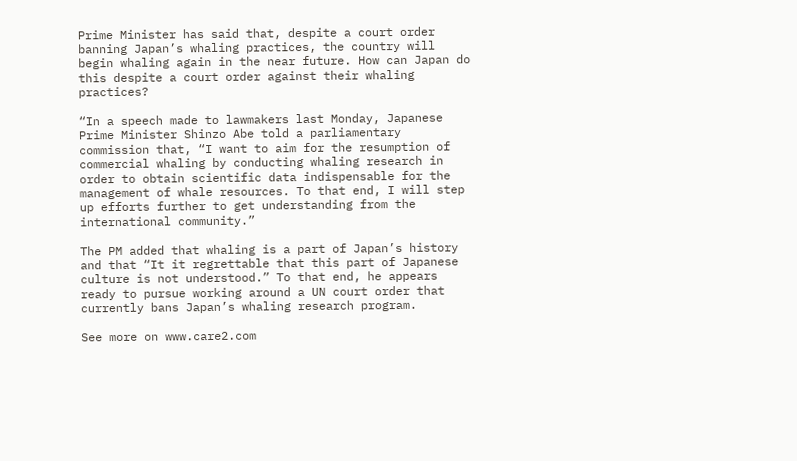Prime Minister has said that, despite a court order banning Japan’s whaling practices, the country will begin whaling again in the near future. How can Japan do this despite a court order against their whaling practices?

“In a speech made to lawmakers last Monday, Japanese Prime Minister Shinzo Abe told a parliamentary commission that, “I want to aim for the resumption of commercial whaling by conducting whaling research in order to obtain scientific data indispensable for the management of whale resources. To that end, I will step up efforts further to get understanding from the international community.”

The PM added that whaling is a part of Japan’s history and that “It it regrettable that this part of Japanese culture is not understood.” To that end, he appears ready to pursue working around a UN court order that currently bans Japan’s whaling research program.

See more on www.care2.com